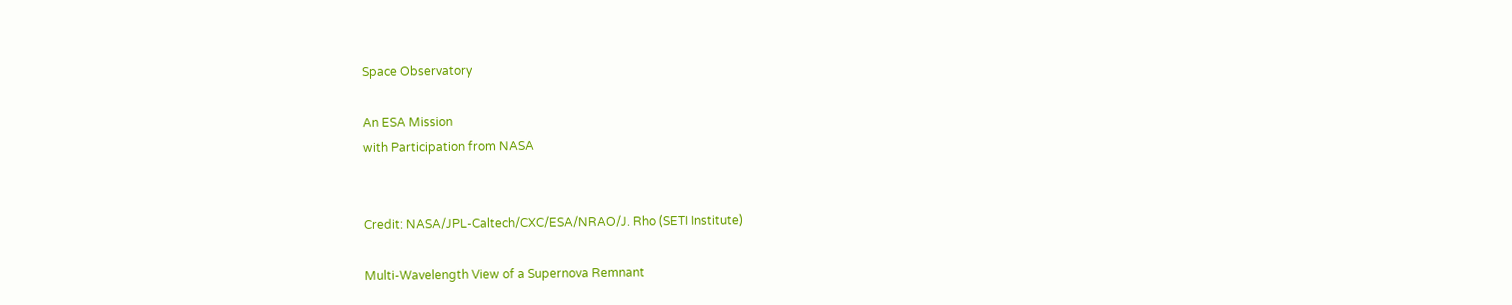Space Observatory

An ESA Mission
with Participation from NASA


Credit: NASA/JPL-Caltech/CXC/ESA/NRAO/J. Rho (SETI Institute)

Multi-Wavelength View of a Supernova Remnant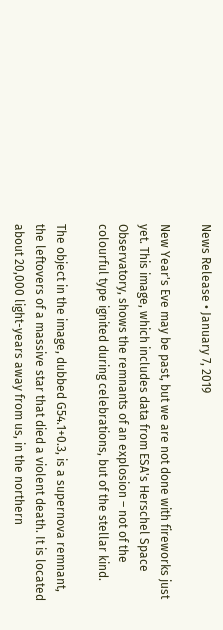News Release • January 7, 2019

New Year's Eve may be past, but we are not done with fireworks just yet. This image, which includes data from ESA's Herschel Space Observatory, shows the remnants of an explosion – not of the colourful type ignited during celebrations, but of the stellar kind.

The object in the image, dubbed G54.1+0.3, is a supernova remnant, the leftovers of a massive star that died a violent death. It is located about 20,000 light-years away from us, in the northern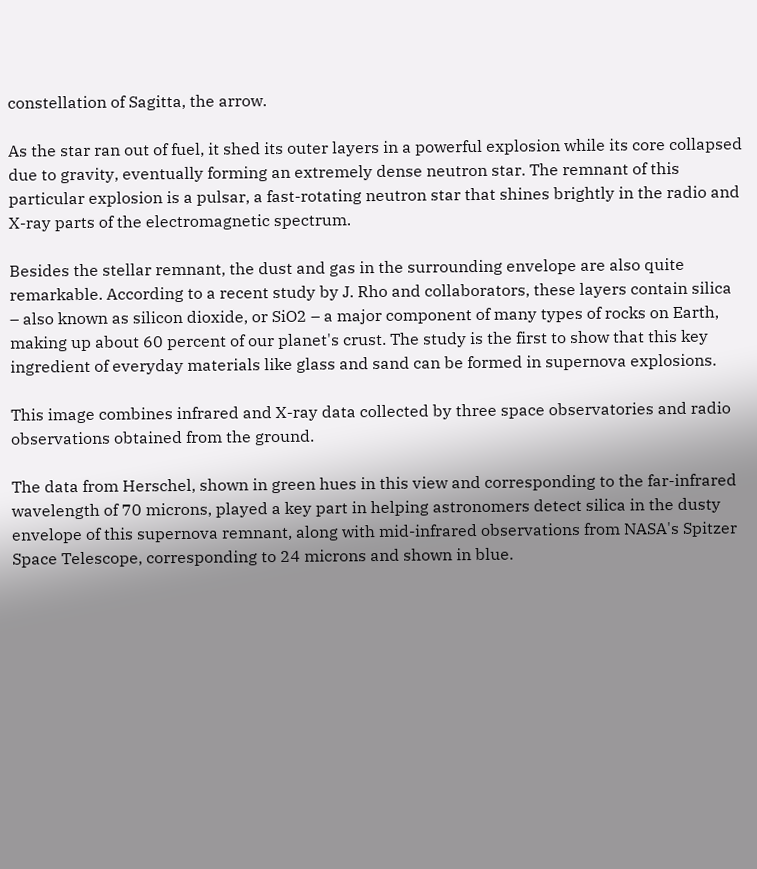constellation of Sagitta, the arrow.

As the star ran out of fuel, it shed its outer layers in a powerful explosion while its core collapsed due to gravity, eventually forming an extremely dense neutron star. The remnant of this particular explosion is a pulsar, a fast-rotating neutron star that shines brightly in the radio and X-ray parts of the electromagnetic spectrum.

Besides the stellar remnant, the dust and gas in the surrounding envelope are also quite remarkable. According to a recent study by J. Rho and collaborators, these layers contain silica – also known as silicon dioxide, or SiO2 – a major component of many types of rocks on Earth, making up about 60 percent of our planet's crust. The study is the first to show that this key ingredient of everyday materials like glass and sand can be formed in supernova explosions.

This image combines infrared and X-ray data collected by three space observatories and radio observations obtained from the ground.

The data from Herschel, shown in green hues in this view and corresponding to the far-infrared wavelength of 70 microns, played a key part in helping astronomers detect silica in the dusty envelope of this supernova remnant, along with mid-infrared observations from NASA's Spitzer Space Telescope, corresponding to 24 microns and shown in blue.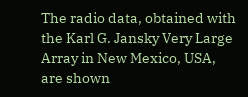The radio data, obtained with the Karl G. Jansky Very Large Array in New Mexico, USA, are shown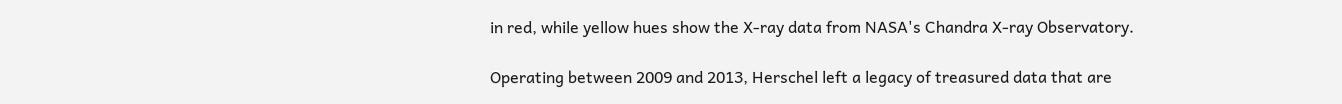in red, while yellow hues show the X-ray data from NASA's Chandra X-ray Observatory.

Operating between 2009 and 2013, Herschel left a legacy of treasured data that are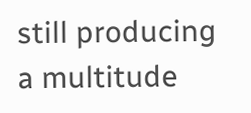still producing a multitude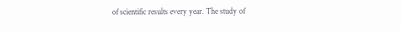of scientific results every year. The study of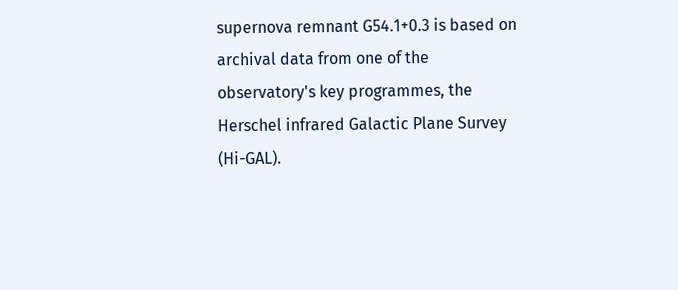supernova remnant G54.1+0.3 is based on archival data from one of the observatory's key programmes, the Herschel infrared Galactic Plane Survey (Hi-GAL).